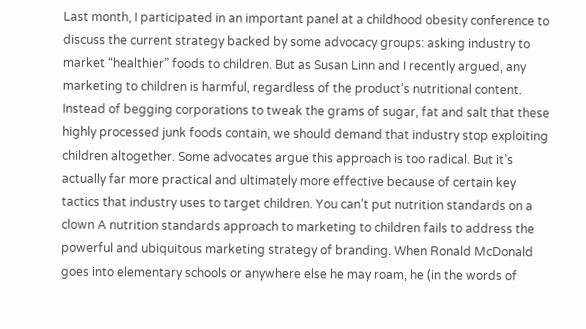Last month, I participated in an important panel at a childhood obesity conference to discuss the current strategy backed by some advocacy groups: asking industry to market “healthier” foods to children. But as Susan Linn and I recently argued, any marketing to children is harmful, regardless of the product’s nutritional content. Instead of begging corporations to tweak the grams of sugar, fat and salt that these highly processed junk foods contain, we should demand that industry stop exploiting children altogether. Some advocates argue this approach is too radical. But it’s actually far more practical and ultimately more effective because of certain key tactics that industry uses to target children. You can’t put nutrition standards on a clown A nutrition standards approach to marketing to children fails to address the powerful and ubiquitous marketing strategy of branding. When Ronald McDonald goes into elementary schools or anywhere else he may roam, he (in the words of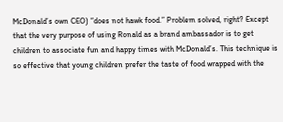McDonald’s own CEO) “does not hawk food.” Problem solved, right? Except that the very purpose of using Ronald as a brand ambassador is to get children to associate fun and happy times with McDonald’s. This technique is so effective that young children prefer the taste of food wrapped with the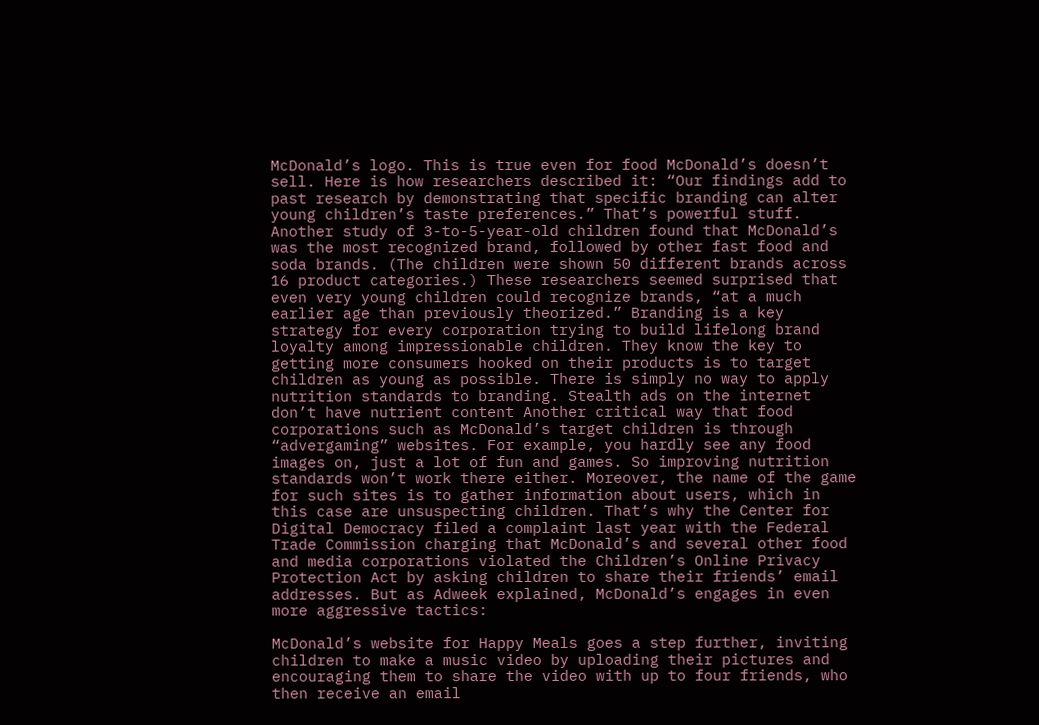McDonald’s logo. This is true even for food McDonald’s doesn’t sell. Here is how researchers described it: “Our findings add to past research by demonstrating that specific branding can alter young children’s taste preferences.” That’s powerful stuff. Another study of 3-to-5-year-old children found that McDonald’s was the most recognized brand, followed by other fast food and soda brands. (The children were shown 50 different brands across 16 product categories.) These researchers seemed surprised that even very young children could recognize brands, “at a much earlier age than previously theorized.” Branding is a key strategy for every corporation trying to build lifelong brand loyalty among impressionable children. They know the key to getting more consumers hooked on their products is to target children as young as possible. There is simply no way to apply nutrition standards to branding. Stealth ads on the internet don’t have nutrient content Another critical way that food corporations such as McDonald’s target children is through “advergaming” websites. For example, you hardly see any food images on, just a lot of fun and games. So improving nutrition standards won’t work there either. Moreover, the name of the game for such sites is to gather information about users, which in this case are unsuspecting children. That’s why the Center for Digital Democracy filed a complaint last year with the Federal Trade Commission charging that McDonald’s and several other food and media corporations violated the Children’s Online Privacy Protection Act by asking children to share their friends’ email addresses. But as Adweek explained, McDonald’s engages in even more aggressive tactics:

McDonald’s website for Happy Meals goes a step further, inviting children to make a music video by uploading their pictures and encouraging them to share the video with up to four friends, who then receive an email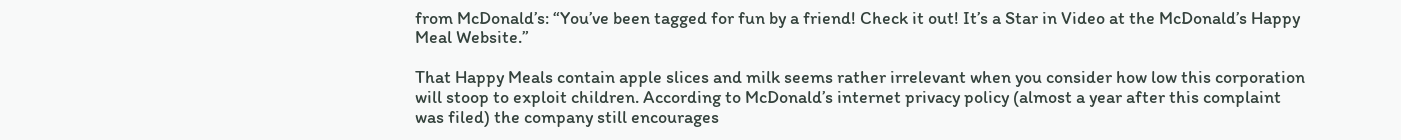from McDonald’s: “You’ve been tagged for fun by a friend! Check it out! It’s a Star in Video at the McDonald’s Happy Meal Website.”

That Happy Meals contain apple slices and milk seems rather irrelevant when you consider how low this corporation will stoop to exploit children. According to McDonald’s internet privacy policy (almost a year after this complaint was filed) the company still encourages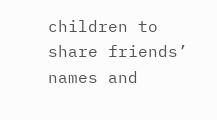children to share friends’ names and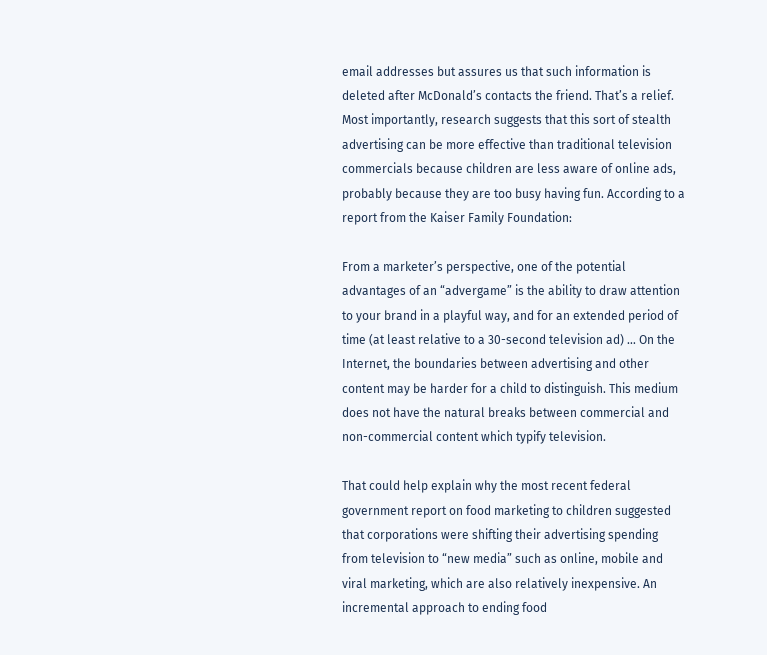email addresses but assures us that such information is deleted after McDonald’s contacts the friend. That’s a relief. Most importantly, research suggests that this sort of stealth advertising can be more effective than traditional television commercials because children are less aware of online ads, probably because they are too busy having fun. According to a report from the Kaiser Family Foundation:

From a marketer’s perspective, one of the potential advantages of an “advergame” is the ability to draw attention to your brand in a playful way, and for an extended period of time (at least relative to a 30-second television ad) … On the Internet, the boundaries between advertising and other content may be harder for a child to distinguish. This medium does not have the natural breaks between commercial and non-commercial content which typify television.

That could help explain why the most recent federal government report on food marketing to children suggested that corporations were shifting their advertising spending from television to “new media” such as online, mobile and viral marketing, which are also relatively inexpensive. An incremental approach to ending food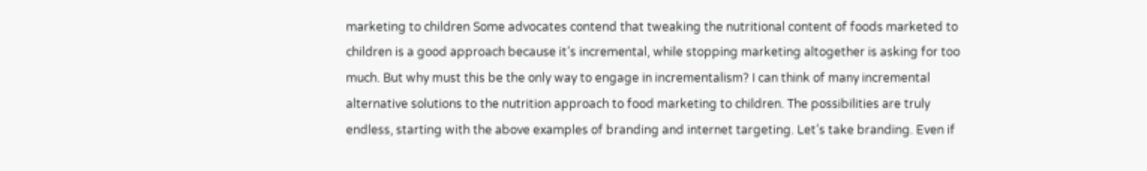marketing to children Some advocates contend that tweaking the nutritional content of foods marketed to children is a good approach because it’s incremental, while stopping marketing altogether is asking for too much. But why must this be the only way to engage in incrementalism? I can think of many incremental alternative solutions to the nutrition approach to food marketing to children. The possibilities are truly endless, starting with the above examples of branding and internet targeting. Let’s take branding. Even if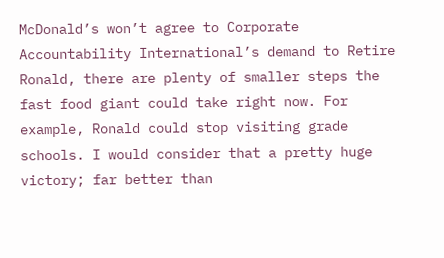McDonald’s won’t agree to Corporate Accountability International’s demand to Retire Ronald, there are plenty of smaller steps the fast food giant could take right now. For example, Ronald could stop visiting grade schools. I would consider that a pretty huge victory; far better than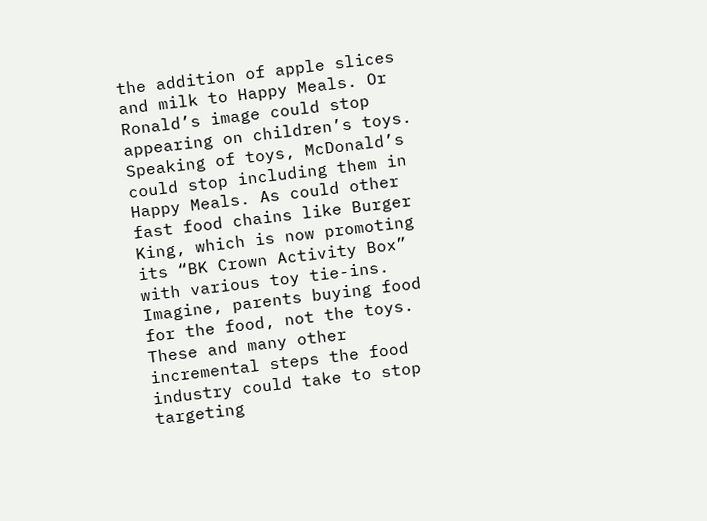the addition of apple slices and milk to Happy Meals. Or Ronald’s image could stop appearing on children’s toys. Speaking of toys, McDonald’s could stop including them in Happy Meals. As could other fast food chains like Burger King, which is now promoting its “BK Crown Activity Box” with various toy tie-ins. Imagine, parents buying food for the food, not the toys. These and many other incremental steps the food industry could take to stop targeting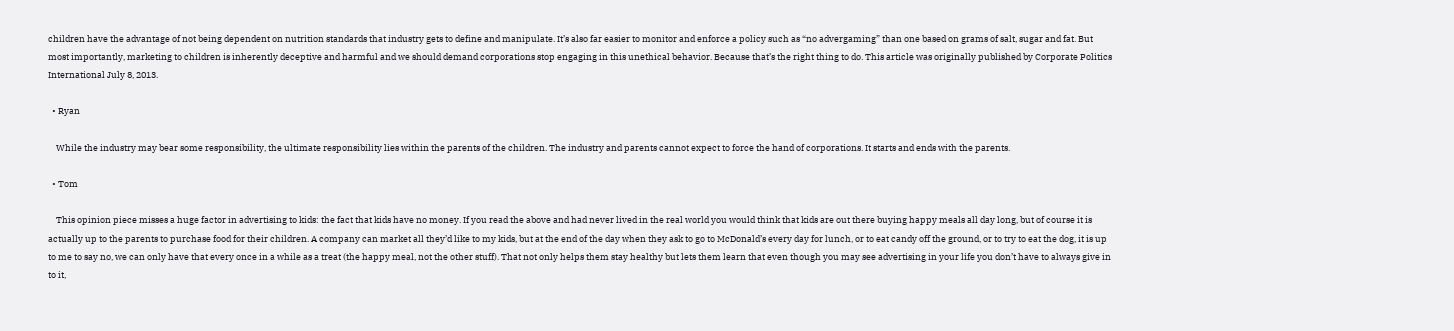children have the advantage of not being dependent on nutrition standards that industry gets to define and manipulate. It’s also far easier to monitor and enforce a policy such as “no advergaming” than one based on grams of salt, sugar and fat. But most importantly, marketing to children is inherently deceptive and harmful and we should demand corporations stop engaging in this unethical behavior. Because that’s the right thing to do. This article was originally published by Corporate Politics International July 8, 2013.

  • Ryan

    While the industry may bear some responsibility, the ultimate responsibility lies within the parents of the children. The industry and parents cannot expect to force the hand of corporations. It starts and ends with the parents.

  • Tom

    This opinion piece misses a huge factor in advertising to kids: the fact that kids have no money. If you read the above and had never lived in the real world you would think that kids are out there buying happy meals all day long, but of course it is actually up to the parents to purchase food for their children. A company can market all they’d like to my kids, but at the end of the day when they ask to go to McDonald’s every day for lunch, or to eat candy off the ground, or to try to eat the dog, it is up to me to say no, we can only have that every once in a while as a treat (the happy meal, not the other stuff). That not only helps them stay healthy but lets them learn that even though you may see advertising in your life you don’t have to always give in to it,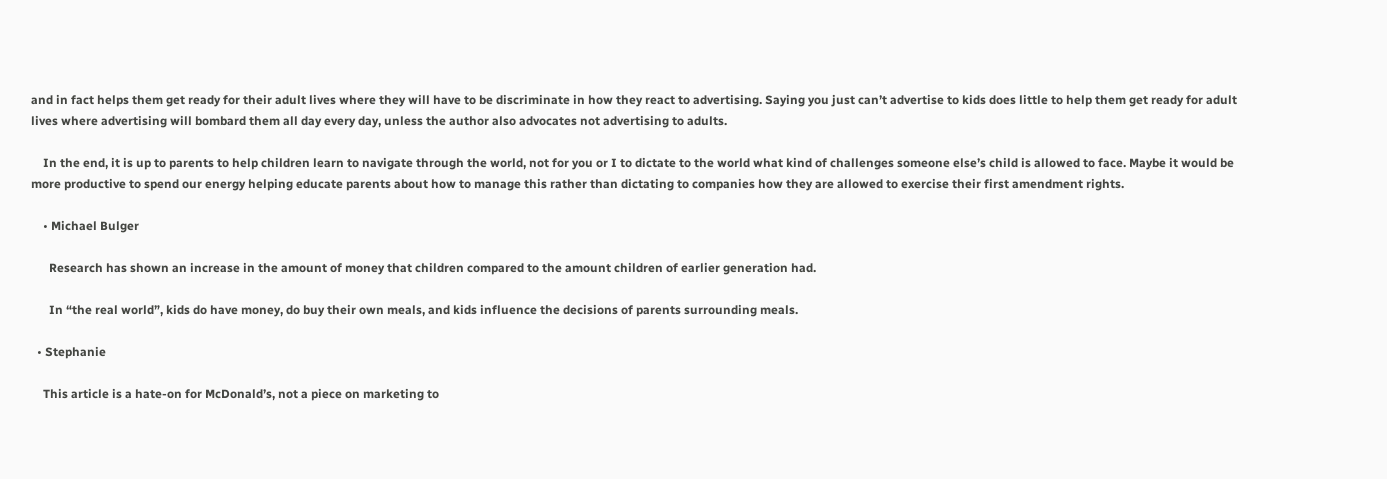and in fact helps them get ready for their adult lives where they will have to be discriminate in how they react to advertising. Saying you just can’t advertise to kids does little to help them get ready for adult lives where advertising will bombard them all day every day, unless the author also advocates not advertising to adults.

    In the end, it is up to parents to help children learn to navigate through the world, not for you or I to dictate to the world what kind of challenges someone else’s child is allowed to face. Maybe it would be more productive to spend our energy helping educate parents about how to manage this rather than dictating to companies how they are allowed to exercise their first amendment rights.

    • Michael Bulger

      Research has shown an increase in the amount of money that children compared to the amount children of earlier generation had.

      In “the real world”, kids do have money, do buy their own meals, and kids influence the decisions of parents surrounding meals.

  • Stephanie

    This article is a hate-on for McDonald’s, not a piece on marketing to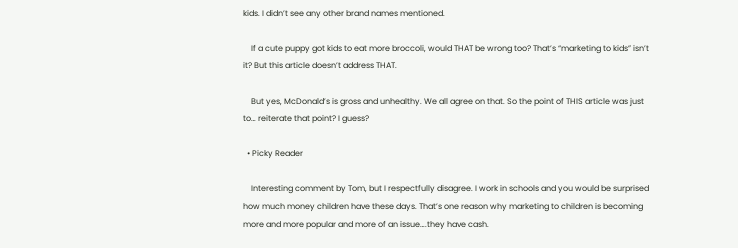kids. I didn’t see any other brand names mentioned.

    If a cute puppy got kids to eat more broccoli, would THAT be wrong too? That’s “marketing to kids” isn’t it? But this article doesn’t address THAT.

    But yes, McDonald’s is gross and unhealthy. We all agree on that. So the point of THIS article was just to… reiterate that point? I guess?

  • Picky Reader

    Interesting comment by Tom, but I respectfully disagree. I work in schools and you would be surprised how much money children have these days. That’s one reason why marketing to children is becoming more and more popular and more of an issue….they have cash.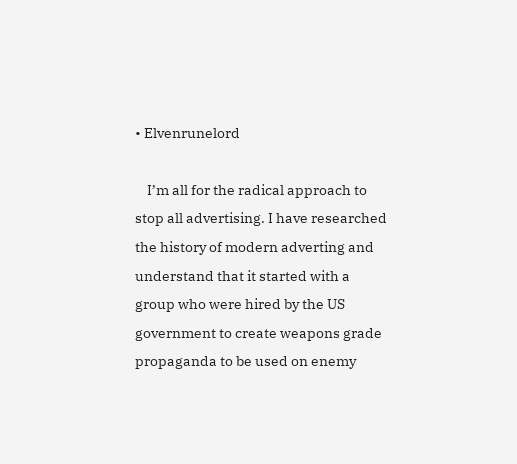• Elvenrunelord

    I’m all for the radical approach to stop all advertising. I have researched the history of modern adverting and understand that it started with a group who were hired by the US government to create weapons grade propaganda to be used on enemy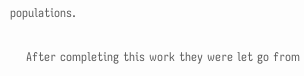populations.

    After completing this work they were let go from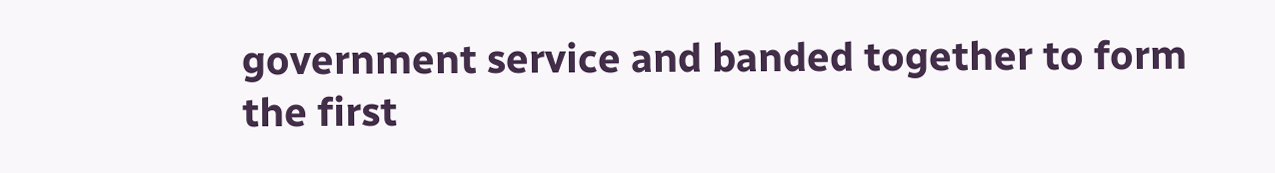government service and banded together to form the first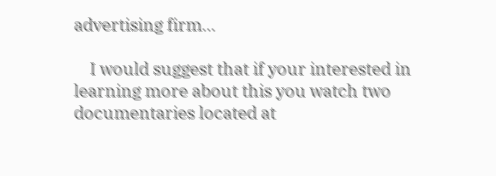advertising firm…

    I would suggest that if your interested in learning more about this you watch two documentaries located at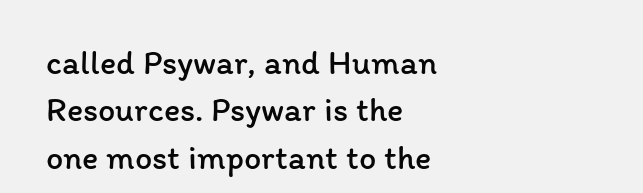called Psywar, and Human Resources. Psywar is the one most important to the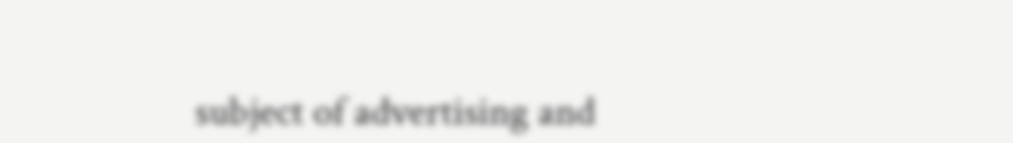subject of advertising and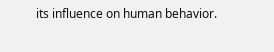its influence on human behavior.